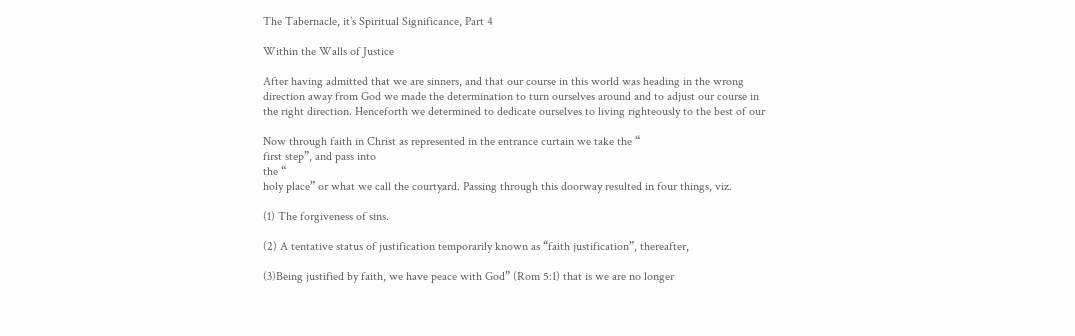The Tabernacle, it’s Spiritual Significance, Part 4

Within the Walls of Justice

After having admitted that we are sinners, and that our course in this world was heading in the wrong
direction away from God we made the determination to turn ourselves around and to adjust our course in
the right direction. Henceforth we determined to dedicate ourselves to living righteously to the best of our

Now through faith in Christ as represented in the entrance curtain we take the “
first step”, and pass into
the “
holy place” or what we call the courtyard. Passing through this doorway resulted in four things, viz.

(1) The forgiveness of sins.

(2) A tentative status of justification temporarily known as “faith justification”, thereafter,

(3)Being justified by faith, we have peace with God” (Rom 5:1) that is we are no longer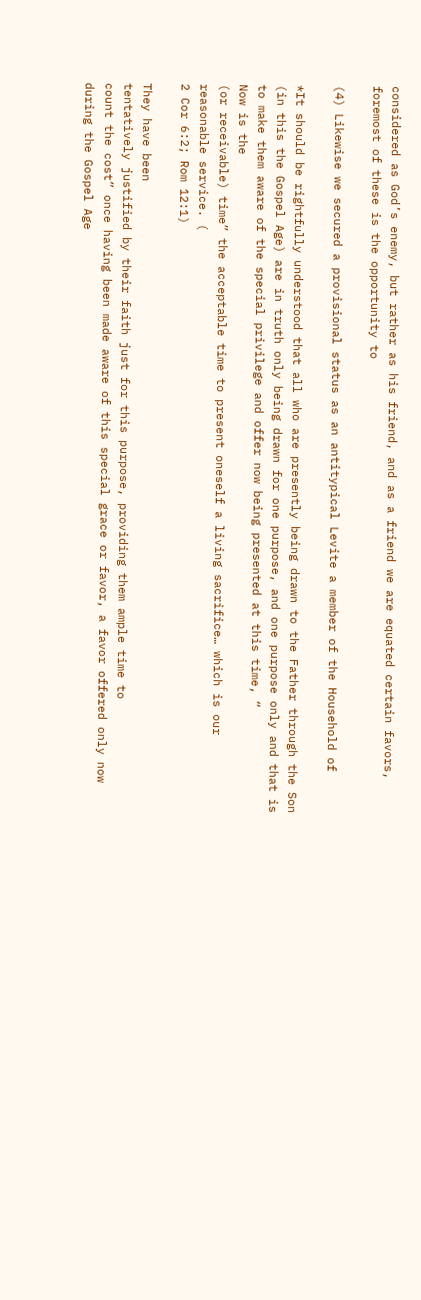considered as God’s enemy, but rather as his friend, and as a friend we are equated certain favors,
foremost of these is the opportunity to

(4) Likewise we secured a provisional status as an antitypical Levite a member of the Household of

*It should be rightfully understood that all who are presently being drawn to the Father through the Son
(in this the Gospel Age) are in truth only being drawn for one purpose, and one purpose only and that is
to make them aware of the special privilege and offer now being presented at this time, “
Now is the
(or receivable) time” the acceptable time to present oneself a living sacrifice… which is our
reasonable service. (
2 Cor 6:2; Rom 12:1)

They have been
tentatively justified by their faith just for this purpose, providing them ample time to
count the cost” once having been made aware of this special grace or favor, a favor offered only now
during the Gospel Age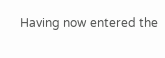Having now entered the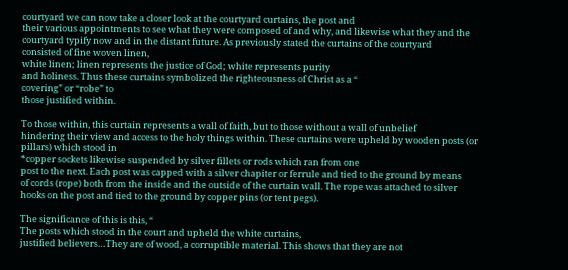courtyard we can now take a closer look at the courtyard curtains, the post and
their various appointments to see what they were composed of and why, and likewise what they and the
courtyard typify now and in the distant future. As previously stated the curtains of the courtyard
consisted of fine woven linen,
white linen; linen represents the justice of God; white represents purity
and holiness. Thus these curtains symbolized the righteousness of Christ as a “
covering” or “robe” to
those justified within.

To those within, this curtain represents a wall of faith, but to those without a wall of unbelief
hindering their view and access to the holy things within. These curtains were upheld by wooden posts (or
pillars) which stood in
*copper sockets likewise suspended by silver fillets or rods which ran from one
post to the next. Each post was capped with a silver chapiter or ferrule and tied to the ground by means
of cords (rope) both from the inside and the outside of the curtain wall. The rope was attached to silver
hooks on the post and tied to the ground by copper pins (or tent pegs).

The significance of this is this, “
The posts which stood in the court and upheld the white curtains,
justified believers…They are of wood, a corruptible material. This shows that they are not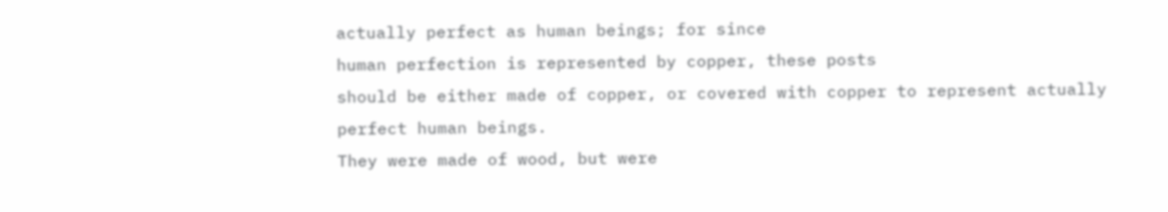actually perfect as human beings; for since
human perfection is represented by copper, these posts
should be either made of copper, or covered with copper to represent actually perfect human beings.
They were made of wood, but were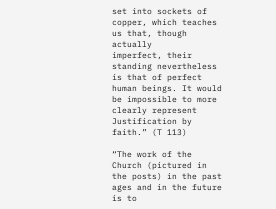set into sockets of copper, which teaches us that, though actually
imperfect, their
standing nevertheless is that of perfect human beings. It would be impossible to more
clearly represent
Justification by faith.” (T 113)

“The work of the Church (pictured in the posts) in the past ages and in the future is to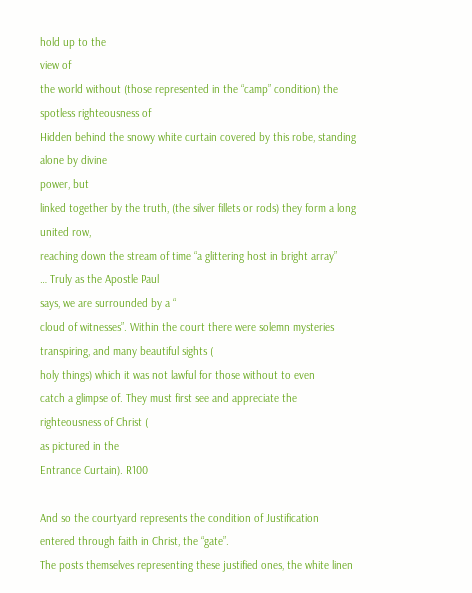hold up to the
view of
the world without (those represented in the “camp” condition) the spotless righteousness of
Hidden behind the snowy white curtain covered by this robe, standing alone by divine
power, but
linked together by the truth, (the silver fillets or rods) they form a long united row,
reaching down the stream of time “a glittering host in bright array”
… Truly as the Apostle Paul
says, we are surrounded by a “
cloud of witnesses”. Within the court there were solemn mysteries
transpiring, and many beautiful sights (
holy things) which it was not lawful for those without to even
catch a glimpse of. They must first see and appreciate the righteousness of Christ (
as pictured in the
Entrance Curtain). R100

And so the courtyard represents the condition of Justification entered through faith in Christ, the “gate”.
The posts themselves representing these justified ones, the white linen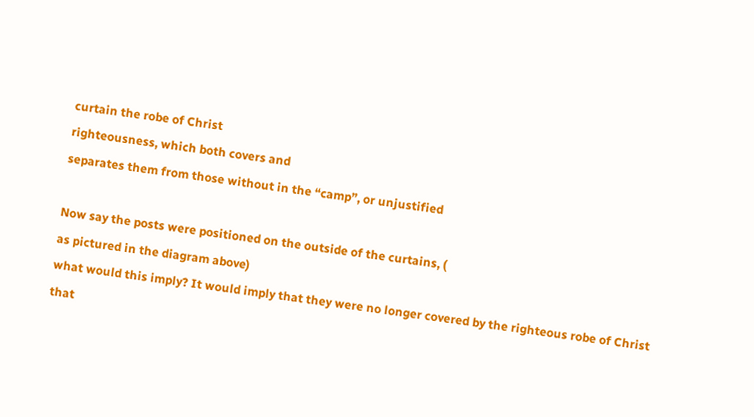curtain the robe of Christ
righteousness, which both covers and
separates them from those without in the “camp”, or unjustified

Now say the posts were positioned on the outside of the curtains, (
as pictured in the diagram above)
what would this imply? It would imply that they were no longer covered by the righteous robe of Christ
that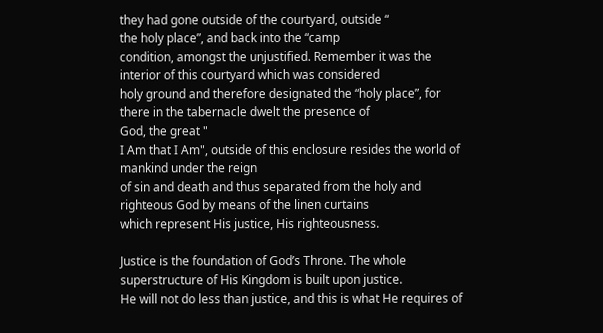they had gone outside of the courtyard, outside “
the holy place”, and back into the “camp
condition, amongst the unjustified. Remember it was the
interior of this courtyard which was considered
holy ground and therefore designated the “holy place”, for there in the tabernacle dwelt the presence of
God, the great "
I Am that I Am", outside of this enclosure resides the world of mankind under the reign
of sin and death and thus separated from the holy and righteous God by means of the linen curtains
which represent His justice, His righteousness.

Justice is the foundation of God’s Throne. The whole superstructure of His Kingdom is built upon justice.
He will not do less than justice, and this is what He requires of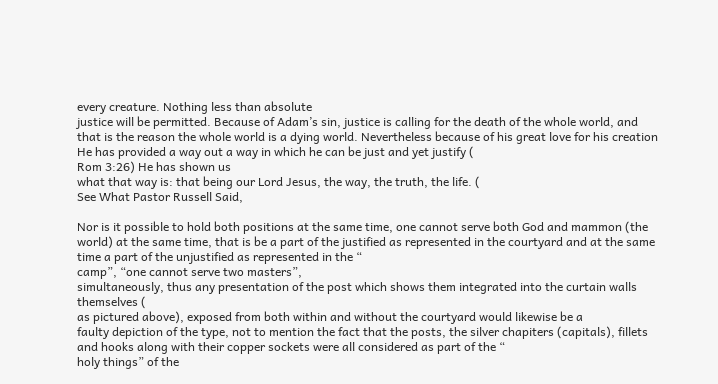every creature. Nothing less than absolute
justice will be permitted. Because of Adam’s sin, justice is calling for the death of the whole world, and
that is the reason the whole world is a dying world. Nevertheless because of his great love for his creation
He has provided a way out a way in which he can be just and yet justify (
Rom 3:26) He has shown us
what that way is: that being our Lord Jesus, the way, the truth, the life. (
See What Pastor Russell Said,

Nor is it possible to hold both positions at the same time, one cannot serve both God and mammon (the
world) at the same time, that is be a part of the justified as represented in the courtyard and at the same
time a part of the unjustified as represented in the “
camp”, “one cannot serve two masters”,
simultaneously, thus any presentation of the post which shows them integrated into the curtain walls
themselves (
as pictured above), exposed from both within and without the courtyard would likewise be a
faulty depiction of the type, not to mention the fact that the posts, the silver chapiters (capitals), fillets
and hooks along with their copper sockets were all considered as part of the “
holy things” of the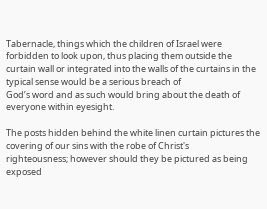Tabernacle, things which the children of Israel were forbidden to look upon, thus placing them outside the
curtain wall or integrated into the walls of the curtains in the typical sense would be a serious breach of
God’s word and as such would bring about the death of everyone within eyesight.

The posts hidden behind the white linen curtain pictures the covering of our sins with the robe of Christ's
righteousness; however should they be pictured as being exposed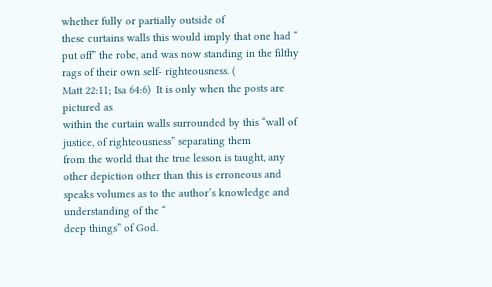whether fully or partially outside of
these curtains walls this would imply that one had “
put off” the robe, and was now standing in the filthy
rags of their own self- righteousness. (
Matt 22:11; Isa 64:6)  It is only when the posts are pictured as
within the curtain walls surrounded by this “wall of justice, of righteousness” separating them
from the world that the true lesson is taught, any other depiction other than this is erroneous and
speaks volumes as to the author’s knowledge and understanding of the “
deep things” of God.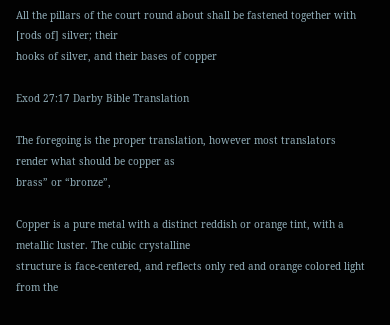All the pillars of the court round about shall be fastened together with [rods of] silver; their
hooks of silver, and their bases of copper

Exod 27:17 Darby Bible Translation

The foregoing is the proper translation, however most translators render what should be copper as
brass” or “bronze”,

Copper is a pure metal with a distinct reddish or orange tint, with a metallic luster. The cubic crystalline
structure is face-centered, and reflects only red and orange colored light from the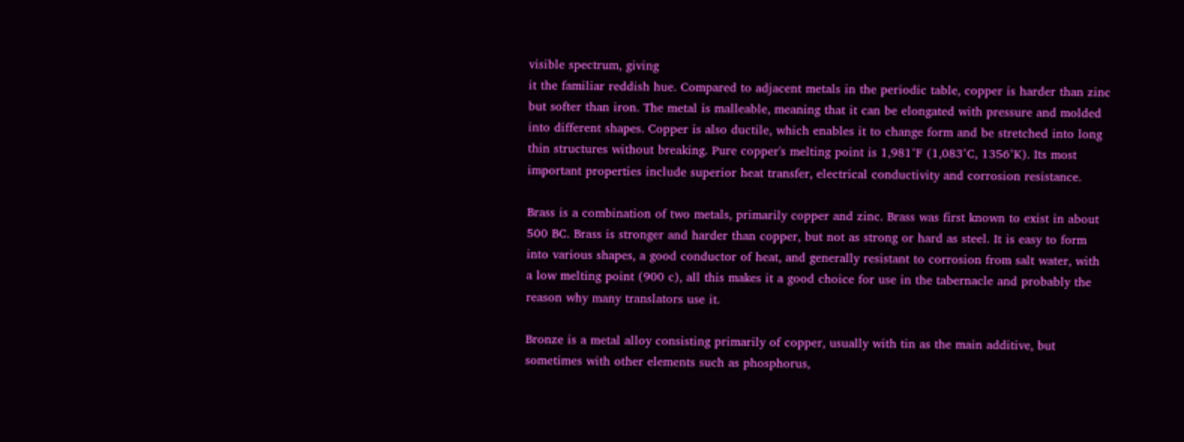visible spectrum, giving
it the familiar reddish hue. Compared to adjacent metals in the periodic table, copper is harder than zinc
but softer than iron. The metal is malleable, meaning that it can be elongated with pressure and molded
into different shapes. Copper is also ductile, which enables it to change form and be stretched into long
thin structures without breaking. Pure copper's melting point is 1,981°F (1,083°C, 1356°K). Its most
important properties include superior heat transfer, electrical conductivity and corrosion resistance.

Brass is a combination of two metals, primarily copper and zinc. Brass was first known to exist in about
500 BC. Brass is stronger and harder than copper, but not as strong or hard as steel. It is easy to form
into various shapes, a good conductor of heat, and generally resistant to corrosion from salt water, with
a low melting point (900 c), all this makes it a good choice for use in the tabernacle and probably the
reason why many translators use it.

Bronze is a metal alloy consisting primarily of copper, usually with tin as the main additive, but
sometimes with other elements such as phosphorus,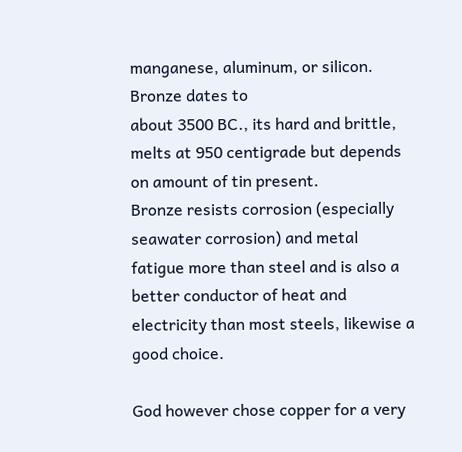manganese, aluminum, or silicon. Bronze dates to
about 3500 BC., its hard and brittle, melts at 950 centigrade but depends on amount of tin present.
Bronze resists corrosion (especially seawater corrosion) and metal fatigue more than steel and is also a
better conductor of heat and electricity than most steels, likewise a good choice.

God however chose copper for a very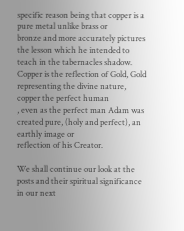specific reason being that copper is a pure metal unlike brass or
bronze and more accurately pictures the lesson which he intended to teach in the tabernacles shadow.
Copper is the reflection of Gold, Gold representing the divine nature,
copper the perfect human
, even as the perfect man Adam was created pure, (holy and perfect), an earthly image or
reflection of his Creator.

We shall continue our look at the posts and their spiritual significance in our next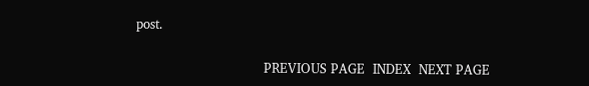post.

                                PREVIOUS PAGE  INDEX  NEXT PAGE